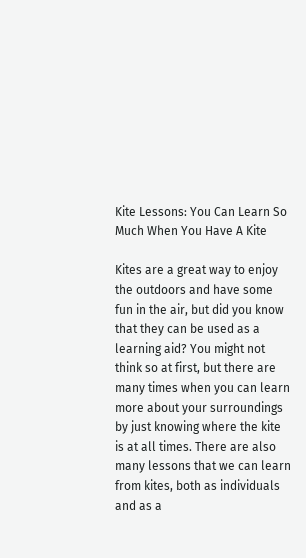Kite Lessons: You Can Learn So Much When You Have A Kite

Kites are a great way to enjoy the outdoors and have some fun in the air, but did you know that they can be used as a learning aid? You might not think so at first, but there are many times when you can learn more about your surroundings by just knowing where the kite is at all times. There are also many lessons that we can learn from kites, both as individuals and as a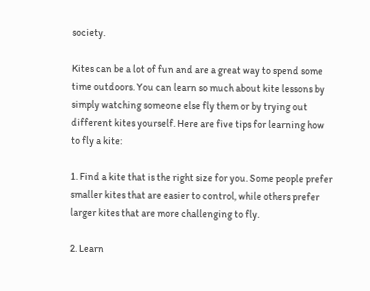society.

Kites can be a lot of fun and are a great way to spend some time outdoors. You can learn so much about kite lessons by simply watching someone else fly them or by trying out different kites yourself. Here are five tips for learning how to fly a kite:

1. Find a kite that is the right size for you. Some people prefer smaller kites that are easier to control, while others prefer larger kites that are more challenging to fly.

2. Learn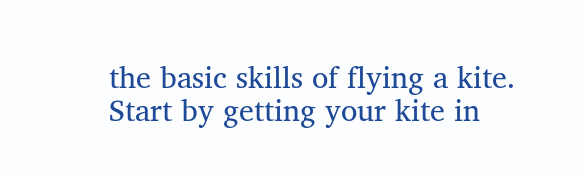the basic skills of flying a kite. Start by getting your kite in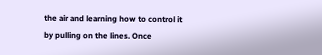the air and learning how to control it by pulling on the lines. Once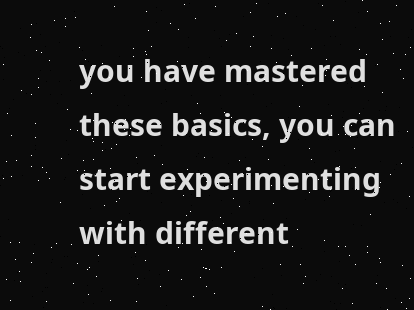you have mastered these basics, you can start experimenting with different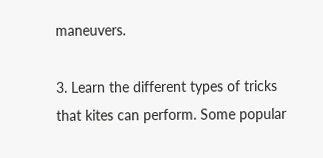maneuvers.

3. Learn the different types of tricks that kites can perform. Some popular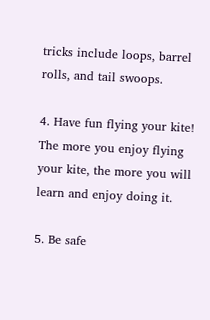tricks include loops, barrel rolls, and tail swoops.

4. Have fun flying your kite! The more you enjoy flying your kite, the more you will learn and enjoy doing it.

5. Be safe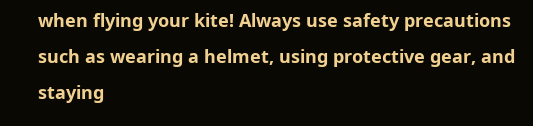when flying your kite! Always use safety precautions such as wearing a helmet, using protective gear, and staying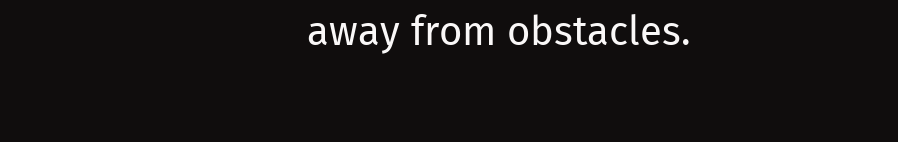away from obstacles.